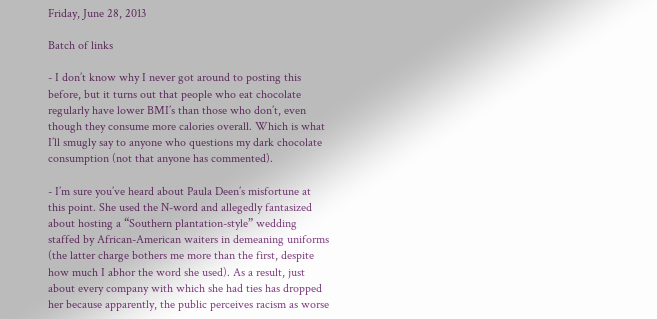Friday, June 28, 2013

Batch of links

- I don’t know why I never got around to posting this before, but it turns out that people who eat chocolate regularly have lower BMI’s than those who don’t, even though they consume more calories overall. Which is what I’ll smugly say to anyone who questions my dark chocolate consumption (not that anyone has commented).

- I’m sure you’ve heard about Paula Deen’s misfortune at this point. She used the N-word and allegedly fantasized about hosting a “Southern plantation-style” wedding staffed by African-American waiters in demeaning uniforms (the latter charge bothers me more than the first, despite how much I abhor the word she used). As a result, just about every company with which she had ties has dropped her because apparently, the public perceives racism as worse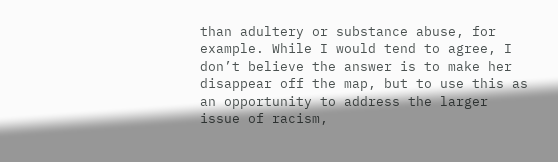than adultery or substance abuse, for example. While I would tend to agree, I don’t believe the answer is to make her disappear off the map, but to use this as an opportunity to address the larger issue of racism,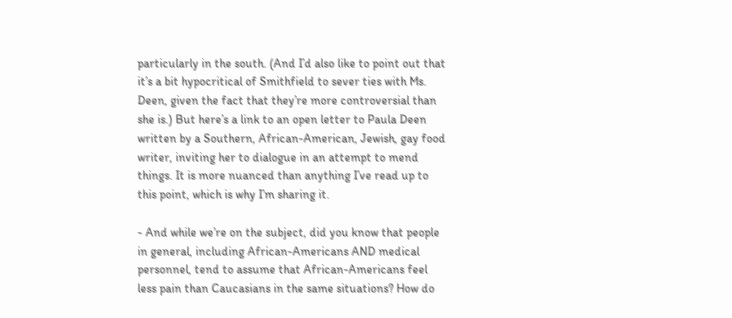particularly in the south. (And I’d also like to point out that it’s a bit hypocritical of Smithfield to sever ties with Ms. Deen, given the fact that they’re more controversial than she is.) But here’s a link to an open letter to Paula Deen written by a Southern, African-American, Jewish, gay food writer, inviting her to dialogue in an attempt to mend things. It is more nuanced than anything I’ve read up to this point, which is why I’m sharing it.

- And while we’re on the subject, did you know that people in general, including African-Americans AND medical personnel, tend to assume that African-Americans feel less pain than Caucasians in the same situations? How do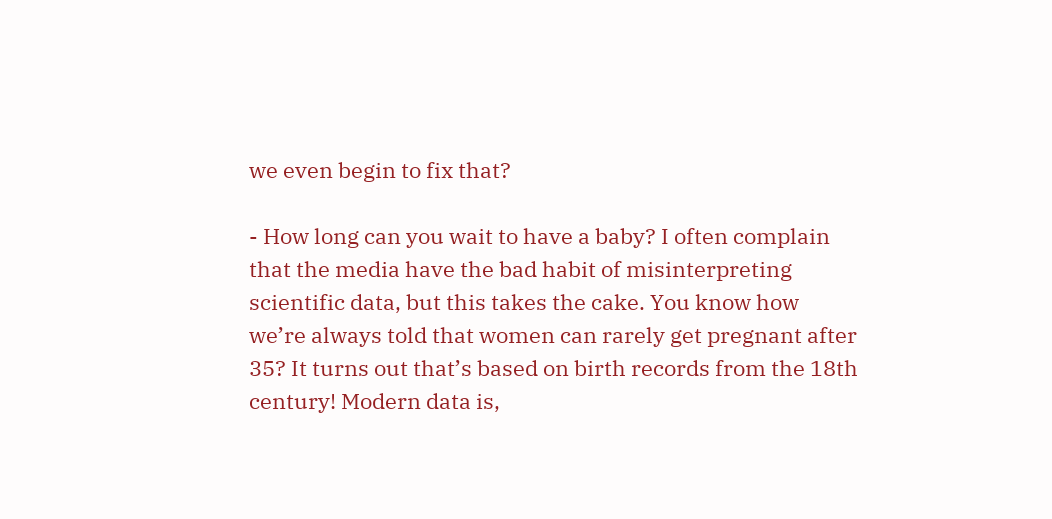we even begin to fix that?

- How long can you wait to have a baby? I often complain that the media have the bad habit of misinterpreting scientific data, but this takes the cake. You know how we’re always told that women can rarely get pregnant after 35? It turns out that’s based on birth records from the 18th century! Modern data is,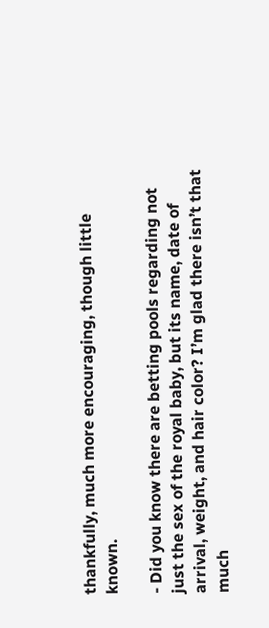thankfully, much more encouraging, though little known.

- Did you know there are betting pools regarding not just the sex of the royal baby, but its name, date of arrival, weight, and hair color? I’m glad there isn’t that much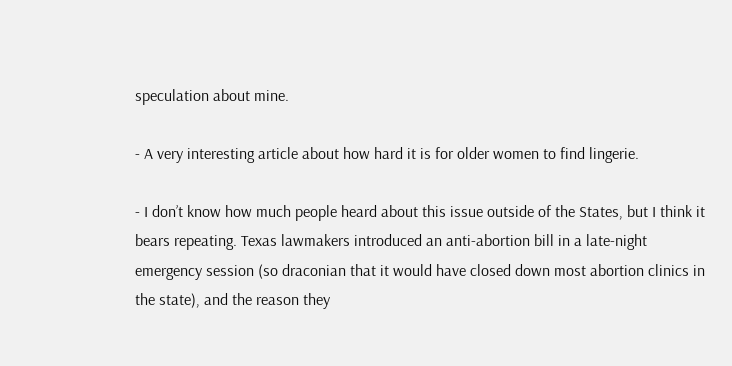speculation about mine.

- A very interesting article about how hard it is for older women to find lingerie.

- I don’t know how much people heard about this issue outside of the States, but I think it bears repeating. Texas lawmakers introduced an anti-abortion bill in a late-night emergency session (so draconian that it would have closed down most abortion clinics in the state), and the reason they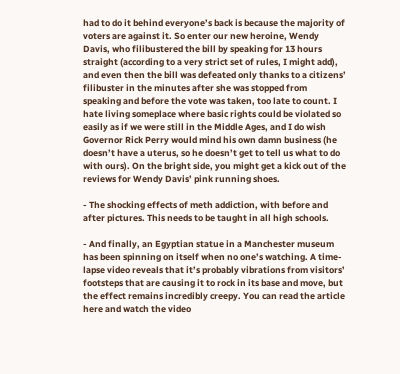had to do it behind everyone’s back is because the majority of voters are against it. So enter our new heroine, Wendy Davis, who filibustered the bill by speaking for 13 hours straight (according to a very strict set of rules, I might add), and even then the bill was defeated only thanks to a citizens’ filibuster in the minutes after she was stopped from speaking and before the vote was taken, too late to count. I hate living someplace where basic rights could be violated so easily as if we were still in the Middle Ages, and I do wish Governor Rick Perry would mind his own damn business (he doesn’t have a uterus, so he doesn’t get to tell us what to do with ours). On the bright side, you might get a kick out of the reviews for Wendy Davis’ pink running shoes.

- The shocking effects of meth addiction, with before and after pictures. This needs to be taught in all high schools.

- And finally, an Egyptian statue in a Manchester museum has been spinning on itself when no one’s watching. A time-lapse video reveals that it’s probably vibrations from visitors’ footsteps that are causing it to rock in its base and move, but the effect remains incredibly creepy. You can read the article here and watch the video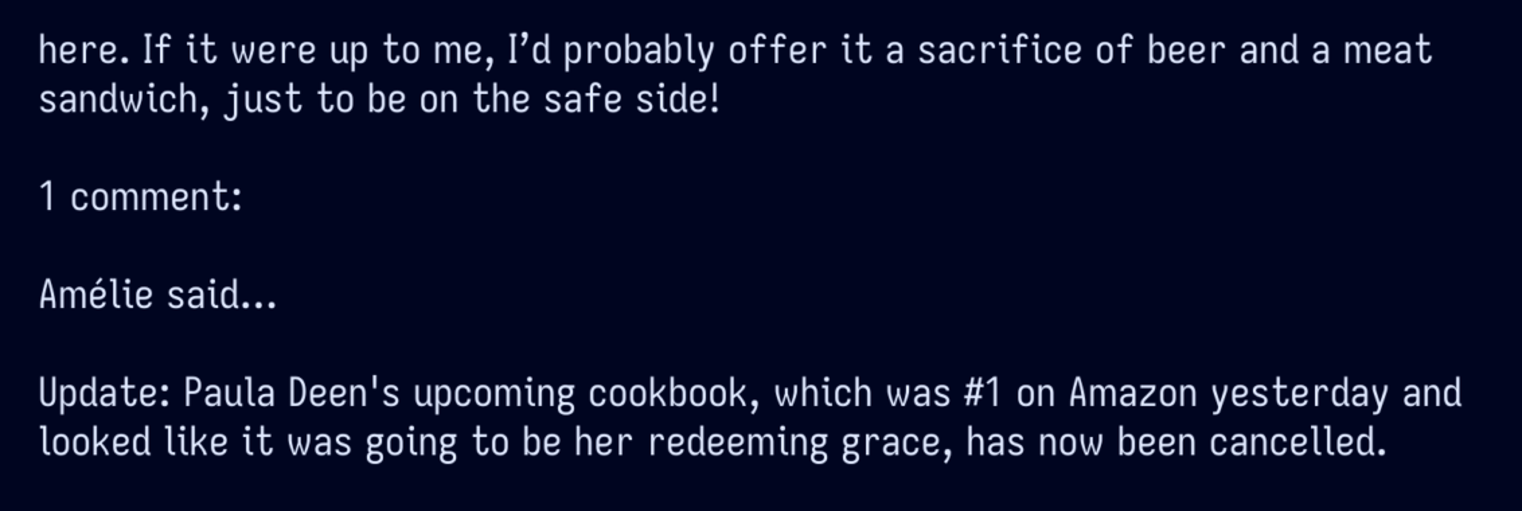here. If it were up to me, I’d probably offer it a sacrifice of beer and a meat sandwich, just to be on the safe side!

1 comment:

Amélie said...

Update: Paula Deen's upcoming cookbook, which was #1 on Amazon yesterday and looked like it was going to be her redeeming grace, has now been cancelled.